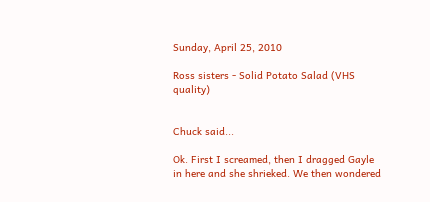Sunday, April 25, 2010

Ross sisters - Solid Potato Salad (VHS quality)


Chuck said...

Ok. First I screamed, then I dragged Gayle in here and she shrieked. We then wondered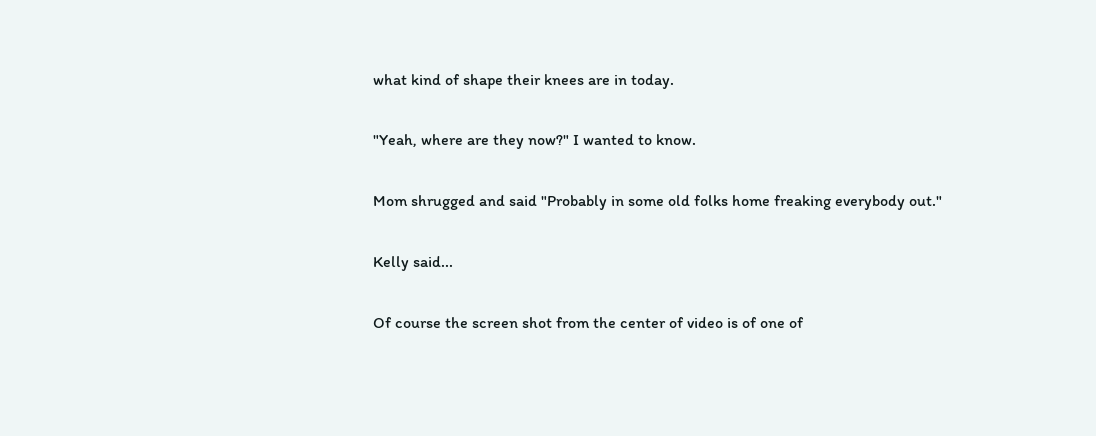what kind of shape their knees are in today.

"Yeah, where are they now?" I wanted to know.

Mom shrugged and said "Probably in some old folks home freaking everybody out."

Kelly said...

Of course the screen shot from the center of video is of one of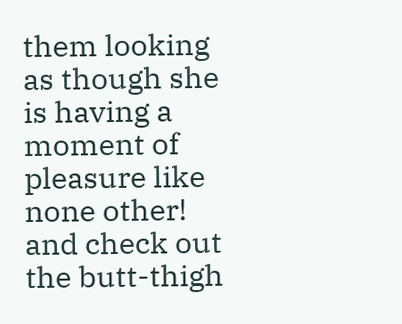them looking as though she is having a moment of pleasure like none other! and check out the butt-thigh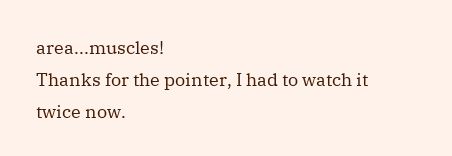area...muscles!
Thanks for the pointer, I had to watch it twice now.